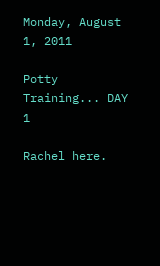Monday, August 1, 2011

Potty Training... DAY 1

Rachel here.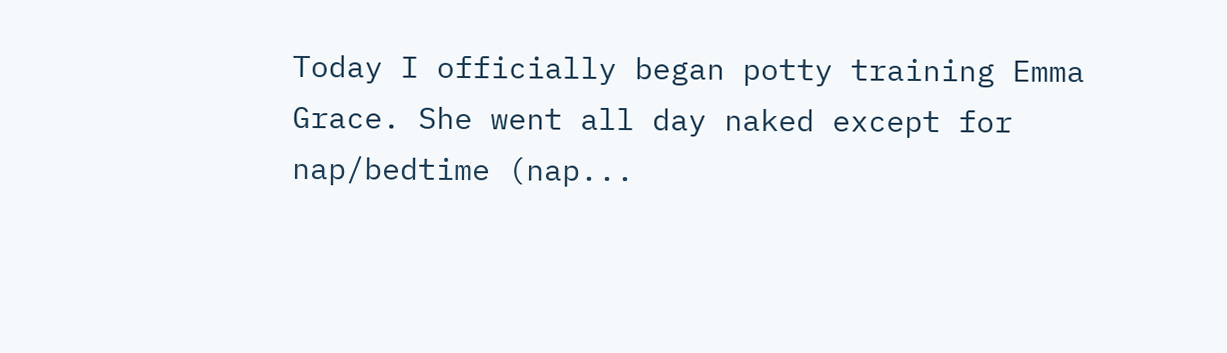Today I officially began potty training Emma Grace. She went all day naked except for nap/bedtime (nap...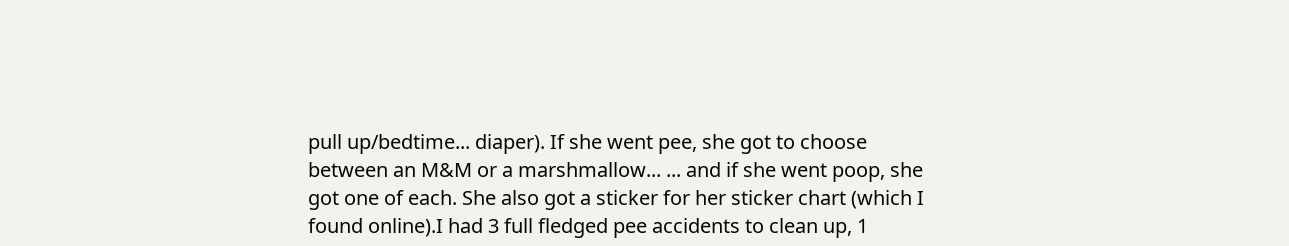pull up/bedtime... diaper). If she went pee, she got to choose between an M&M or a marshmallow... ... and if she went poop, she got one of each. She also got a sticker for her sticker chart (which I found online).I had 3 full fledged pee accidents to clean up, 1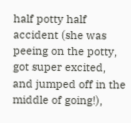half potty half accident (she was peeing on the potty, got super excited, and jumped off in the middle of going!),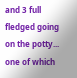and 3 full fledged going on the potty... one of which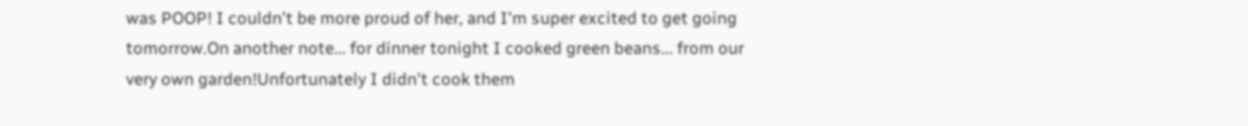was POOP! I couldn't be more proud of her, and I'm super excited to get going tomorrow.On another note... for dinner tonight I cooked green beans... from our very own garden!Unfortunately I didn't cook them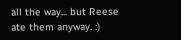all the way... but Reese ate them anyway. :)